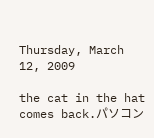Thursday, March 12, 2009

the cat in the hat comes back.パソコン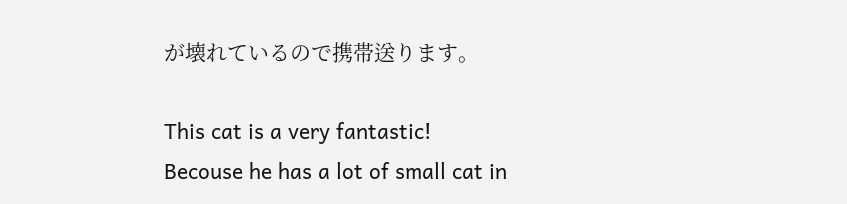が壊れているので携帯送ります。

This cat is a very fantastic!
Becouse he has a lot of small cat in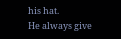his hat.
He always give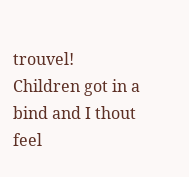trouvel!
Children got in a bind and I thout feel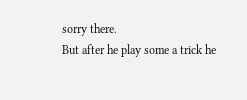sorry there.
But after he play some a trick he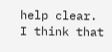help clear.
I think that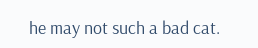he may not such a bad cat.